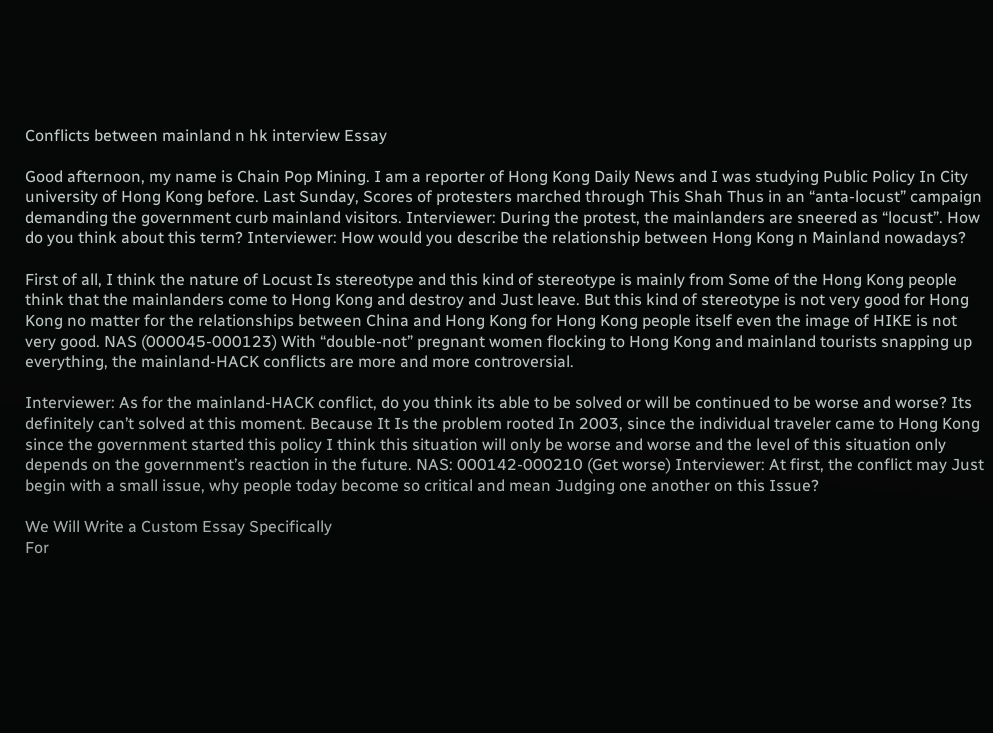Conflicts between mainland n hk interview Essay

Good afternoon, my name is Chain Pop Mining. I am a reporter of Hong Kong Daily News and I was studying Public Policy In City university of Hong Kong before. Last Sunday, Scores of protesters marched through This Shah Thus in an “anta-locust” campaign demanding the government curb mainland visitors. Interviewer: During the protest, the mainlanders are sneered as “locust”. How do you think about this term? Interviewer: How would you describe the relationship between Hong Kong n Mainland nowadays?

First of all, I think the nature of Locust Is stereotype and this kind of stereotype is mainly from Some of the Hong Kong people think that the mainlanders come to Hong Kong and destroy and Just leave. But this kind of stereotype is not very good for Hong Kong no matter for the relationships between China and Hong Kong for Hong Kong people itself even the image of HIKE is not very good. NAS (000045-000123) With “double-not” pregnant women flocking to Hong Kong and mainland tourists snapping up everything, the mainland-HACK conflicts are more and more controversial.

Interviewer: As for the mainland-HACK conflict, do you think its able to be solved or will be continued to be worse and worse? Its definitely can’t solved at this moment. Because It Is the problem rooted In 2003, since the individual traveler came to Hong Kong since the government started this policy I think this situation will only be worse and worse and the level of this situation only depends on the government’s reaction in the future. NAS: 000142-000210 (Get worse) Interviewer: At first, the conflict may Just begin with a small issue, why people today become so critical and mean Judging one another on this Issue?

We Will Write a Custom Essay Specifically
For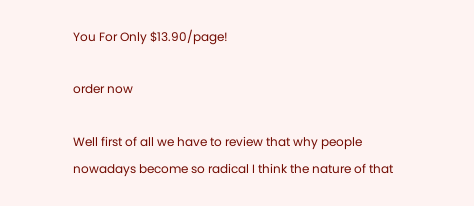You For Only $13.90/page!

order now

Well first of all we have to review that why people nowadays become so radical I think the nature of that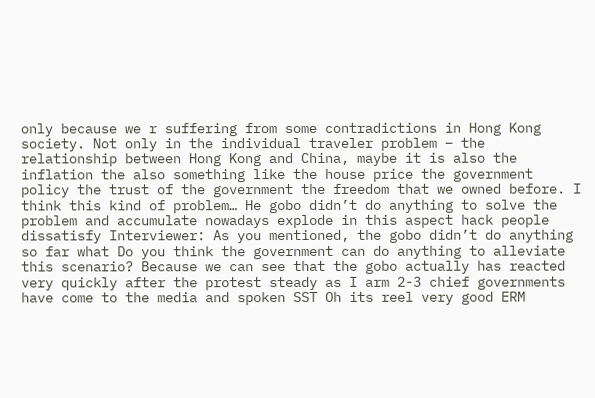only because we r suffering from some contradictions in Hong Kong society. Not only in the individual traveler problem – the relationship between Hong Kong and China, maybe it is also the inflation the also something like the house price the government policy the trust of the government the freedom that we owned before. I think this kind of problem… He gobo didn’t do anything to solve the problem and accumulate nowadays explode in this aspect hack people dissatisfy Interviewer: As you mentioned, the gobo didn’t do anything so far what Do you think the government can do anything to alleviate this scenario? Because we can see that the gobo actually has reacted very quickly after the protest steady as I arm 2-3 chief governments have come to the media and spoken SST Oh its reel very good ERM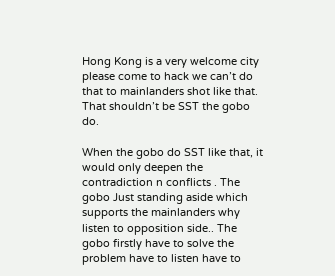Hong Kong is a very welcome city please come to hack we can’t do that to mainlanders shot like that. That shouldn’t be SST the gobo do.

When the gobo do SST like that, it would only deepen the contradiction n conflicts . The gobo Just standing aside which supports the mainlanders why listen to opposition side.. The gobo firstly have to solve the problem have to listen have to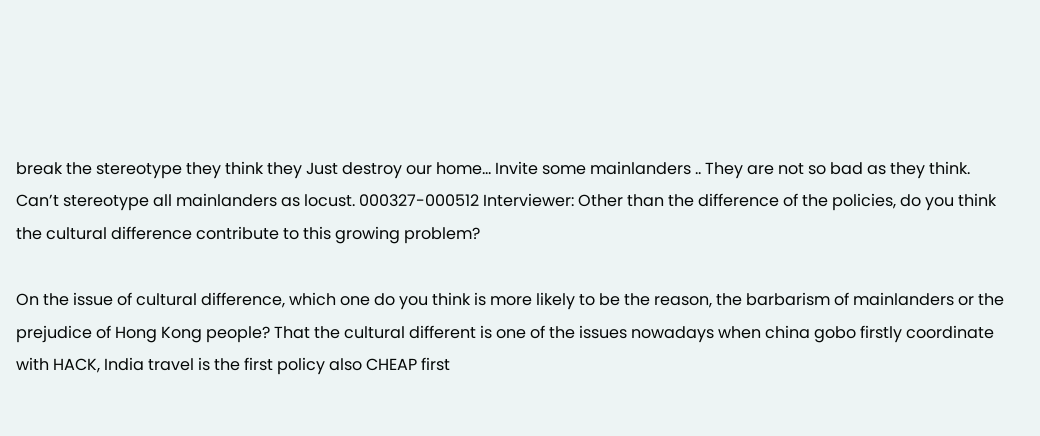break the stereotype they think they Just destroy our home… Invite some mainlanders .. They are not so bad as they think. Can’t stereotype all mainlanders as locust. 000327-000512 Interviewer: Other than the difference of the policies, do you think the cultural difference contribute to this growing problem?

On the issue of cultural difference, which one do you think is more likely to be the reason, the barbarism of mainlanders or the prejudice of Hong Kong people? That the cultural different is one of the issues nowadays when china gobo firstly coordinate with HACK, India travel is the first policy also CHEAP first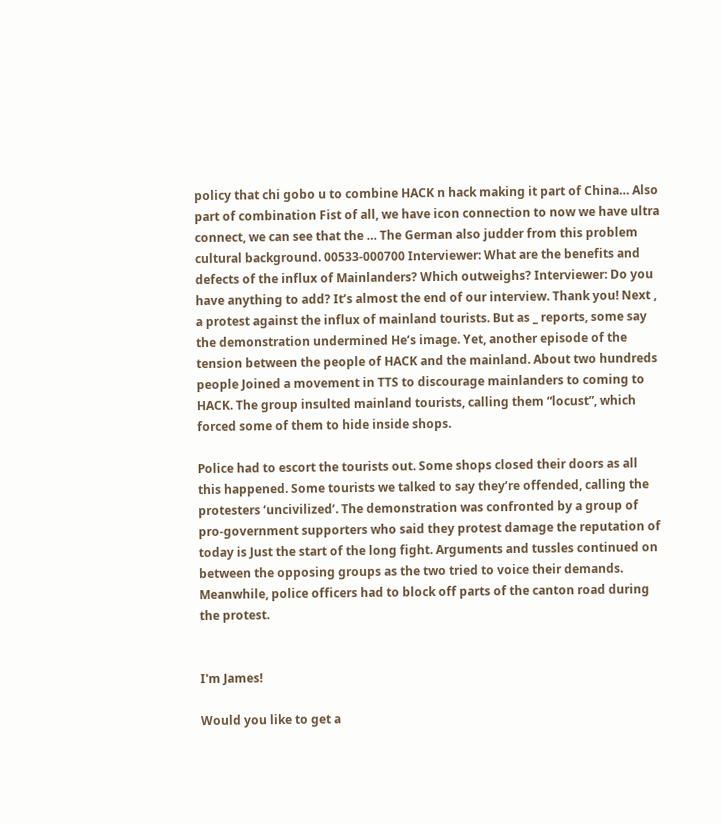policy that chi gobo u to combine HACK n hack making it part of China… Also part of combination Fist of all, we have icon connection to now we have ultra connect, we can see that the … The German also judder from this problem cultural background. 00533-000700 Interviewer: What are the benefits and defects of the influx of Mainlanders? Which outweighs? Interviewer: Do you have anything to add? It’s almost the end of our interview. Thank you! Next , a protest against the influx of mainland tourists. But as _ reports, some say the demonstration undermined He’s image. Yet, another episode of the tension between the people of HACK and the mainland. About two hundreds people Joined a movement in TTS to discourage mainlanders to coming to HACK. The group insulted mainland tourists, calling them “locust”, which forced some of them to hide inside shops.

Police had to escort the tourists out. Some shops closed their doors as all this happened. Some tourists we talked to say they’re offended, calling the protesters ‘uncivilized’. The demonstration was confronted by a group of pro-government supporters who said they protest damage the reputation of today is Just the start of the long fight. Arguments and tussles continued on between the opposing groups as the two tried to voice their demands. Meanwhile, police officers had to block off parts of the canton road during the protest.


I'm James!

Would you like to get a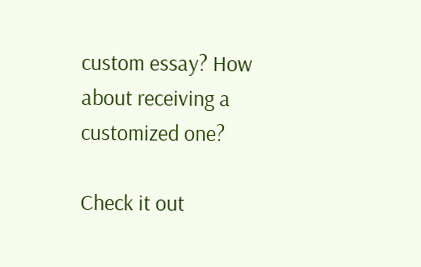custom essay? How about receiving a customized one?

Check it out